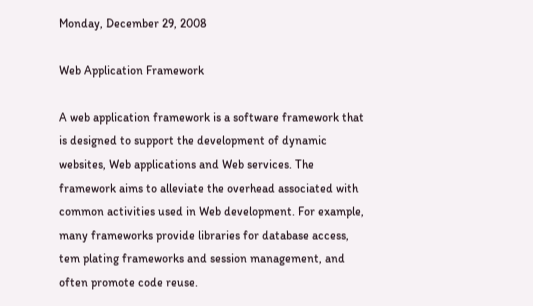Monday, December 29, 2008

Web Application Framework

A web application framework is a software framework that is designed to support the development of dynamic websites, Web applications and Web services. The framework aims to alleviate the overhead associated with common activities used in Web development. For example, many frameworks provide libraries for database access, tem plating frameworks and session management, and often promote code reuse.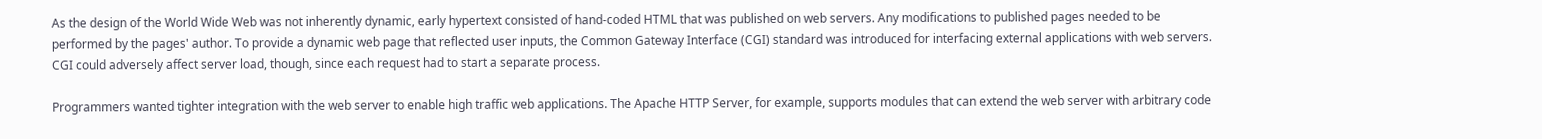As the design of the World Wide Web was not inherently dynamic, early hypertext consisted of hand-coded HTML that was published on web servers. Any modifications to published pages needed to be performed by the pages' author. To provide a dynamic web page that reflected user inputs, the Common Gateway Interface (CGI) standard was introduced for interfacing external applications with web servers. CGI could adversely affect server load, though, since each request had to start a separate process.

Programmers wanted tighter integration with the web server to enable high traffic web applications. The Apache HTTP Server, for example, supports modules that can extend the web server with arbitrary code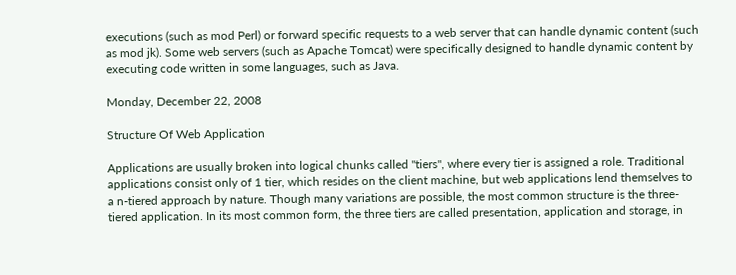executions (such as mod Perl) or forward specific requests to a web server that can handle dynamic content (such as mod jk). Some web servers (such as Apache Tomcat) were specifically designed to handle dynamic content by executing code written in some languages, such as Java.

Monday, December 22, 2008

Structure Of Web Application

Applications are usually broken into logical chunks called "tiers", where every tier is assigned a role. Traditional applications consist only of 1 tier, which resides on the client machine, but web applications lend themselves to a n-tiered approach by nature. Though many variations are possible, the most common structure is the three-tiered application. In its most common form, the three tiers are called presentation, application and storage, in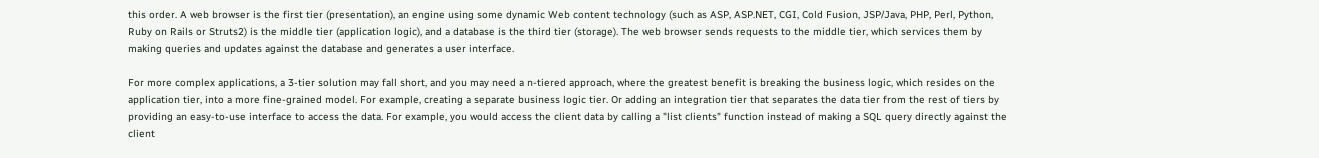this order. A web browser is the first tier (presentation), an engine using some dynamic Web content technology (such as ASP, ASP.NET, CGI, Cold Fusion, JSP/Java, PHP, Perl, Python, Ruby on Rails or Struts2) is the middle tier (application logic), and a database is the third tier (storage). The web browser sends requests to the middle tier, which services them by making queries and updates against the database and generates a user interface.

For more complex applications, a 3-tier solution may fall short, and you may need a n-tiered approach, where the greatest benefit is breaking the business logic, which resides on the application tier, into a more fine-grained model. For example, creating a separate business logic tier. Or adding an integration tier that separates the data tier from the rest of tiers by providing an easy-to-use interface to access the data. For example, you would access the client data by calling a "list clients" function instead of making a SQL query directly against the client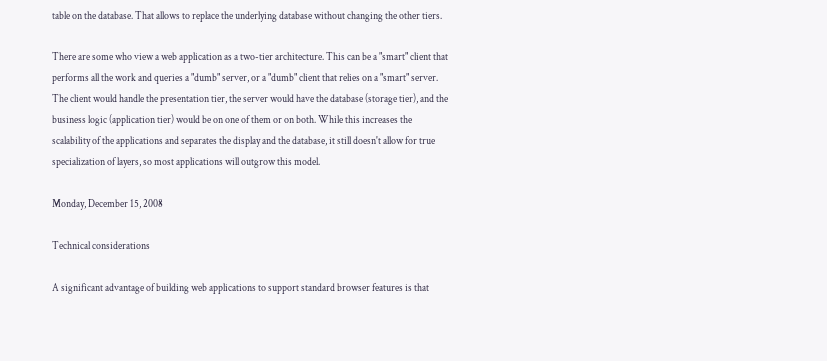table on the database. That allows to replace the underlying database without changing the other tiers.

There are some who view a web application as a two-tier architecture. This can be a "smart" client that performs all the work and queries a "dumb" server, or a "dumb" client that relies on a "smart" server. The client would handle the presentation tier, the server would have the database (storage tier), and the business logic (application tier) would be on one of them or on both. While this increases the scalability of the applications and separates the display and the database, it still doesn't allow for true specialization of layers, so most applications will outgrow this model.

Monday, December 15, 2008

Technical considerations

A significant advantage of building web applications to support standard browser features is that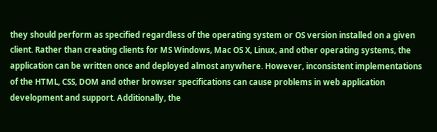they should perform as specified regardless of the operating system or OS version installed on a given client. Rather than creating clients for MS Windows, Mac OS X, Linux, and other operating systems, the application can be written once and deployed almost anywhere. However, inconsistent implementations of the HTML, CSS, DOM and other browser specifications can cause problems in web application development and support. Additionally, the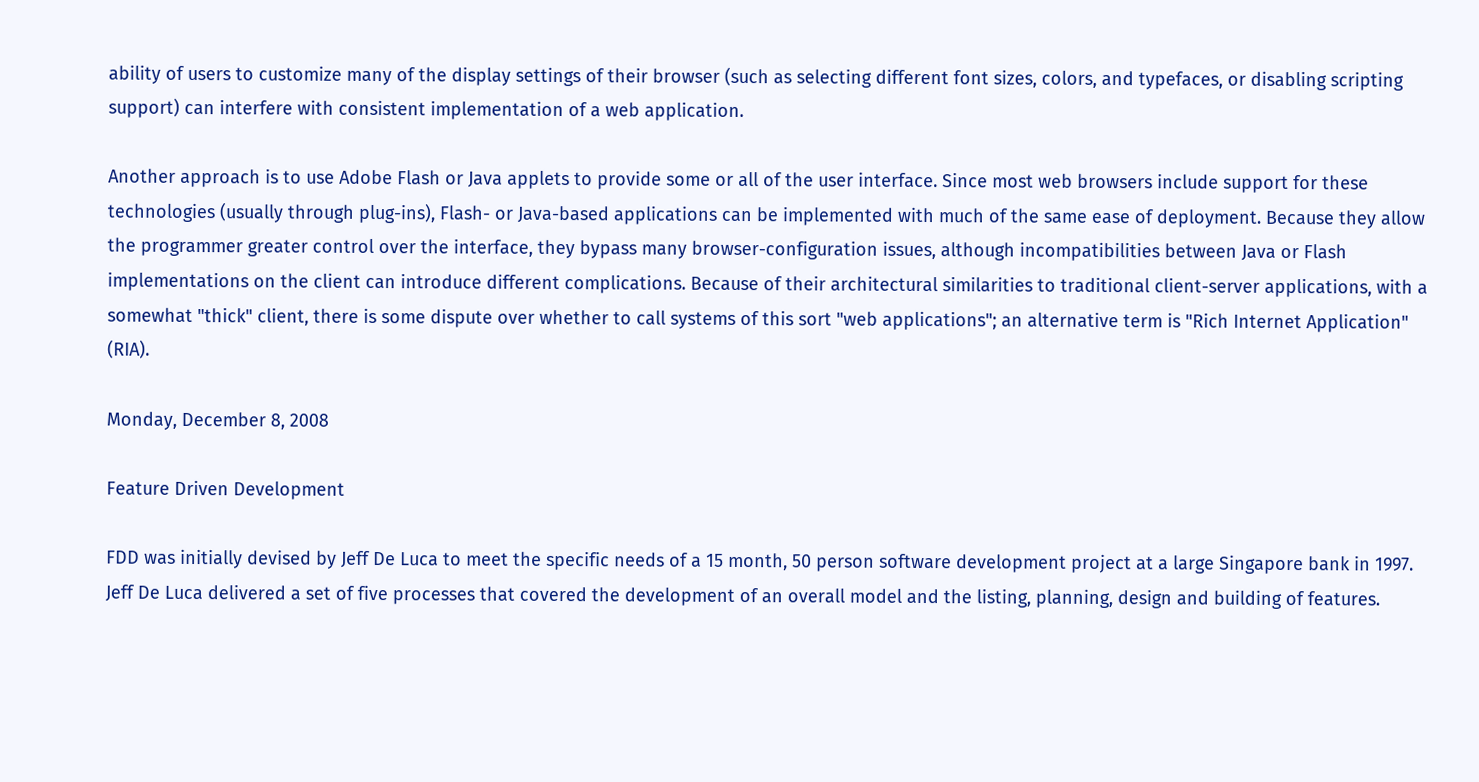ability of users to customize many of the display settings of their browser (such as selecting different font sizes, colors, and typefaces, or disabling scripting support) can interfere with consistent implementation of a web application.

Another approach is to use Adobe Flash or Java applets to provide some or all of the user interface. Since most web browsers include support for these technologies (usually through plug-ins), Flash- or Java-based applications can be implemented with much of the same ease of deployment. Because they allow the programmer greater control over the interface, they bypass many browser-configuration issues, although incompatibilities between Java or Flash implementations on the client can introduce different complications. Because of their architectural similarities to traditional client-server applications, with a somewhat "thick" client, there is some dispute over whether to call systems of this sort "web applications"; an alternative term is "Rich Internet Application" (RIA).

Monday, December 8, 2008

Feature Driven Development

FDD was initially devised by Jeff De Luca to meet the specific needs of a 15 month, 50 person software development project at a large Singapore bank in 1997. Jeff De Luca delivered a set of five processes that covered the development of an overall model and the listing, planning, design and building of features.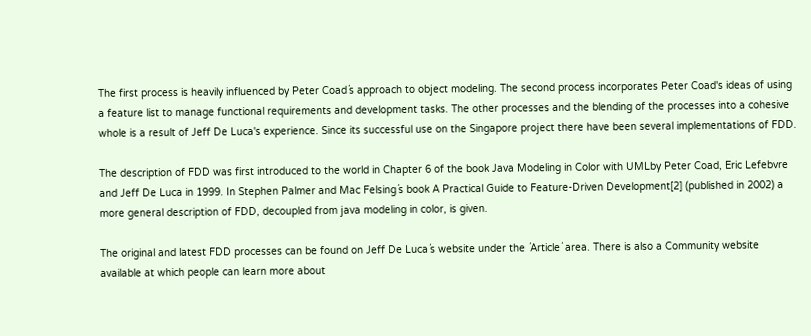The first process is heavily influenced by Peter Coad´s approach to object modeling. The second process incorporates Peter Coad's ideas of using a feature list to manage functional requirements and development tasks. The other processes and the blending of the processes into a cohesive whole is a result of Jeff De Luca's experience. Since its successful use on the Singapore project there have been several implementations of FDD.

The description of FDD was first introduced to the world in Chapter 6 of the book Java Modeling in Color with UMLby Peter Coad, Eric Lefebvre and Jeff De Luca in 1999. In Stephen Palmer and Mac Felsing´s book A Practical Guide to Feature-Driven Development[2] (published in 2002) a more general description of FDD, decoupled from java modeling in color, is given.

The original and latest FDD processes can be found on Jeff De Luca´s website under the ´Article´ area. There is also a Community website available at which people can learn more about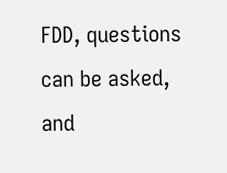FDD, questions can be asked, and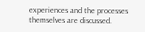experiences and the processes themselves are discussed.